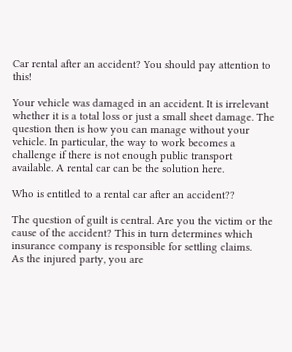Car rental after an accident? You should pay attention to this!

Your vehicle was damaged in an accident. It is irrelevant whether it is a total loss or just a small sheet damage. The question then is how you can manage without your vehicle. In particular, the way to work becomes a challenge if there is not enough public transport available. A rental car can be the solution here.

Who is entitled to a rental car after an accident??

The question of guilt is central. Are you the victim or the cause of the accident? This in turn determines which insurance company is responsible for settling claims.
As the injured party, you are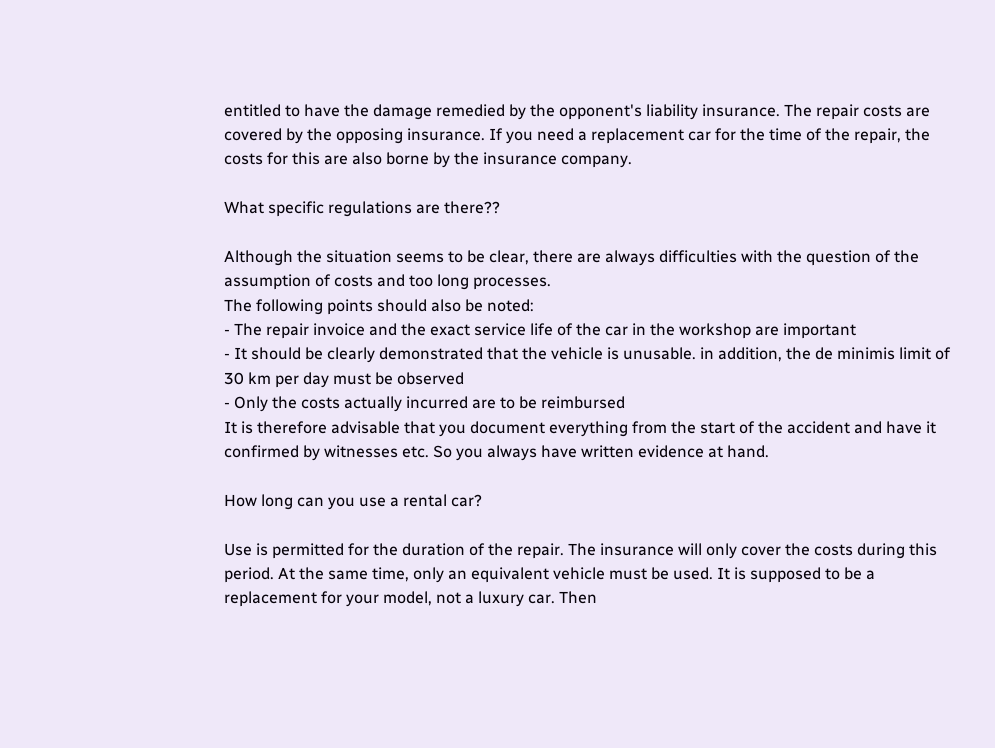entitled to have the damage remedied by the opponent's liability insurance. The repair costs are covered by the opposing insurance. If you need a replacement car for the time of the repair, the costs for this are also borne by the insurance company.

What specific regulations are there??

Although the situation seems to be clear, there are always difficulties with the question of the assumption of costs and too long processes.
The following points should also be noted:
- The repair invoice and the exact service life of the car in the workshop are important
- It should be clearly demonstrated that the vehicle is unusable. in addition, the de minimis limit of 30 km per day must be observed
- Only the costs actually incurred are to be reimbursed
It is therefore advisable that you document everything from the start of the accident and have it confirmed by witnesses etc. So you always have written evidence at hand.

How long can you use a rental car?

Use is permitted for the duration of the repair. The insurance will only cover the costs during this period. At the same time, only an equivalent vehicle must be used. It is supposed to be a replacement for your model, not a luxury car. Then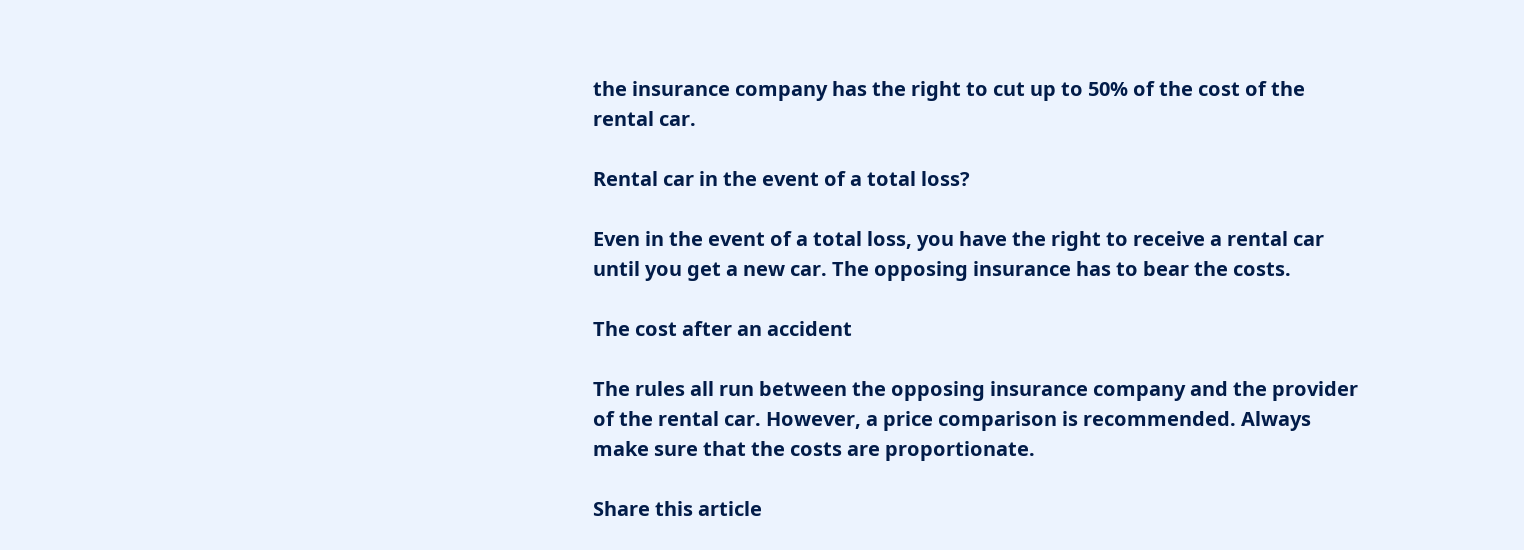the insurance company has the right to cut up to 50% of the cost of the rental car.

Rental car in the event of a total loss?

Even in the event of a total loss, you have the right to receive a rental car until you get a new car. The opposing insurance has to bear the costs.

The cost after an accident

The rules all run between the opposing insurance company and the provider of the rental car. However, a price comparison is recommended. Always make sure that the costs are proportionate.

Share this article